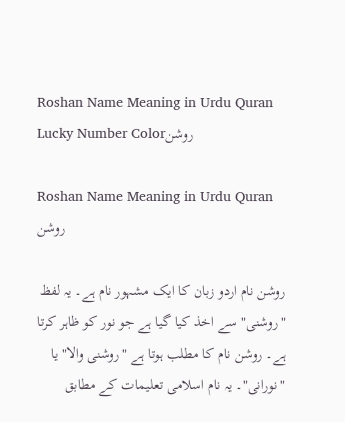Roshan Name Meaning in Urdu Quran Lucky Number Colorروشن

Roshan Name Meaning in Urdu Quran روشن

روشن نام اردو زبان کا ایک مشہور ‌نام ہے۔ یہ لفظ "روشنی" سے اخذ کیا گیا ہے جو نور کو ظاہر کرتا ہے۔ روشن نام‌ کا مطلب ہوتا ہے "روشنی والا" یا "نورانی"۔ یہ‌ نام اسلامی تعلیمات کے مطابق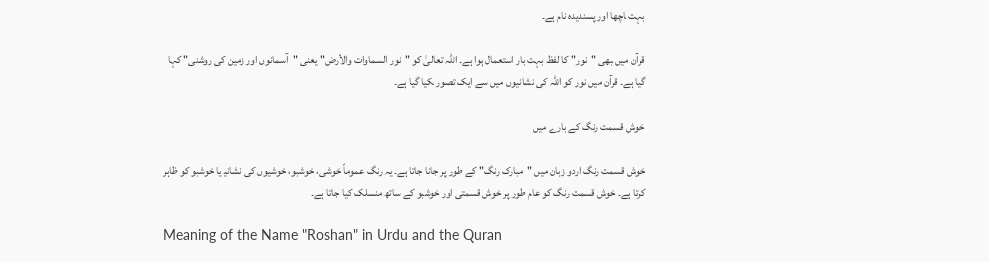بہت ‍اچھا اور پسندیدہ نام ہے۔

قرآن میں ‍بھی "نور" کا لفظ بہت بار استعمال ہوا ہے۔ اللہ تعالیٰ کو "نور السماوات والأرض" یعنی "آسمانوں اور زمین کی روشنی" کہا گیا ہے۔ قرآن میں نور کو اللہ کی نشانیوں میں سے ایک تصور ‍کیا گیا ہے۔

خوش قسمت رنگ کے بارے میں

خوش قسمت رنگ اردو زبان میں "مبارک رنگ" کے طور پر جانا جاتا ہے۔ یہ رنگ عموماً خوشی، خوشبو، خوشیوں کی نشانی‍ یا خوشبو کو ظاہر کرتا ہے۔ خوش قسمت رنگ کو عام طور پر خوش قسمتی اور خوشبو کے ساتھ منسلک کیا جاتا ہے۔

Meaning of the Name "Roshan" in Urdu and the Quran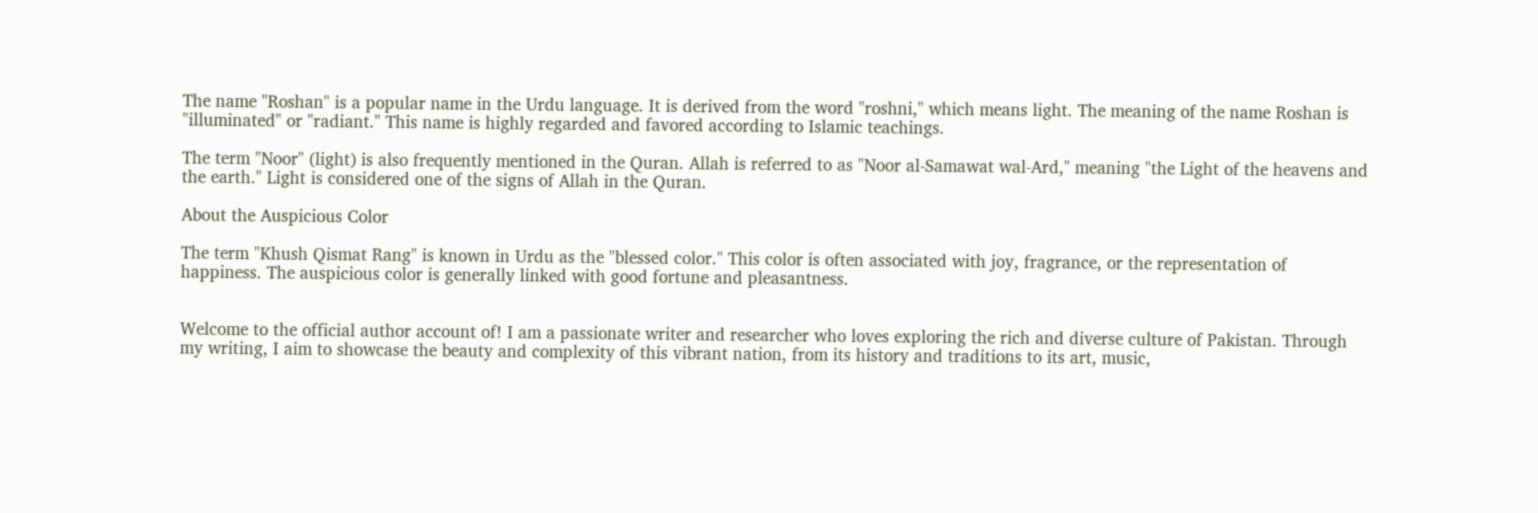The name "Roshan" is a popular name in the Urdu language. It is derived from the word "roshni," which means light. The meaning of the name Roshan is "illuminated" or "radiant." This name is highly regarded and favored according to Islamic teachings.

The term "Noor" (light) is also frequently mentioned in the Quran. Allah is referred to as "Noor al-Samawat wal-Ard," meaning "the Light of the heavens and the earth." Light is considered one of the signs of Allah in the Quran.

About the Auspicious Color

The term "Khush Qismat Rang" is known in Urdu as the "blessed color." This color is often associated with joy, fragrance, or the representation of happiness. The auspicious color is generally linked with good fortune and pleasantness.


Welcome to the official author account of! I am a passionate writer and researcher who loves exploring the rich and diverse culture of Pakistan. Through my writing, I aim to showcase the beauty and complexity of this vibrant nation, from its history and traditions to its art, music,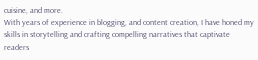cuisine, and more.
With years of experience in blogging, and content creation, I have honed my skills in storytelling and crafting compelling narratives that captivate readers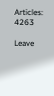Articles: 4263

Leave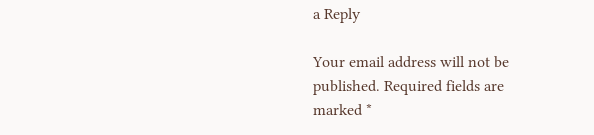a Reply

Your email address will not be published. Required fields are marked *